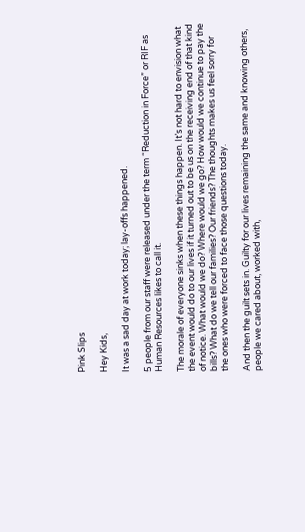Pink Slips

Hey Kids,

It was a sad day at work today; lay-offs happened.

5 people from our staff were released under the term “Reduction in Force” or RIF as Human Resources likes to call it.

The morale of everyone sinks when these things happen. It’s not hard to envision what the event would do to our lives if it turned out to be us on the receiving end of that kind of notice. What would we do? Where would we go? How would we continue to pay the bills? What do we tell our families? Our friends? The thoughts makes us feel sorry for the ones who were forced to face those questions today.

And then the guilt sets in. Guilty for our lives remaining the same and knowing others, people we cared about, worked with,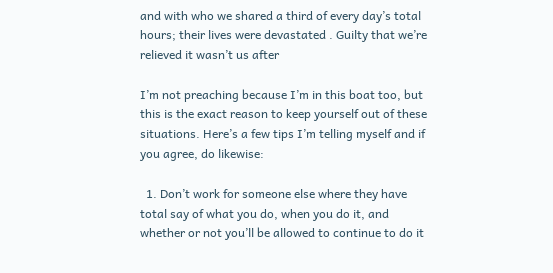and with who we shared a third of every day’s total hours; their lives were devastated . Guilty that we’re relieved it wasn’t us after

I’m not preaching because I’m in this boat too, but this is the exact reason to keep yourself out of these situations. Here’s a few tips I’m telling myself and if you agree, do likewise:

  1. Don’t work for someone else where they have total say of what you do, when you do it, and whether or not you’ll be allowed to continue to do it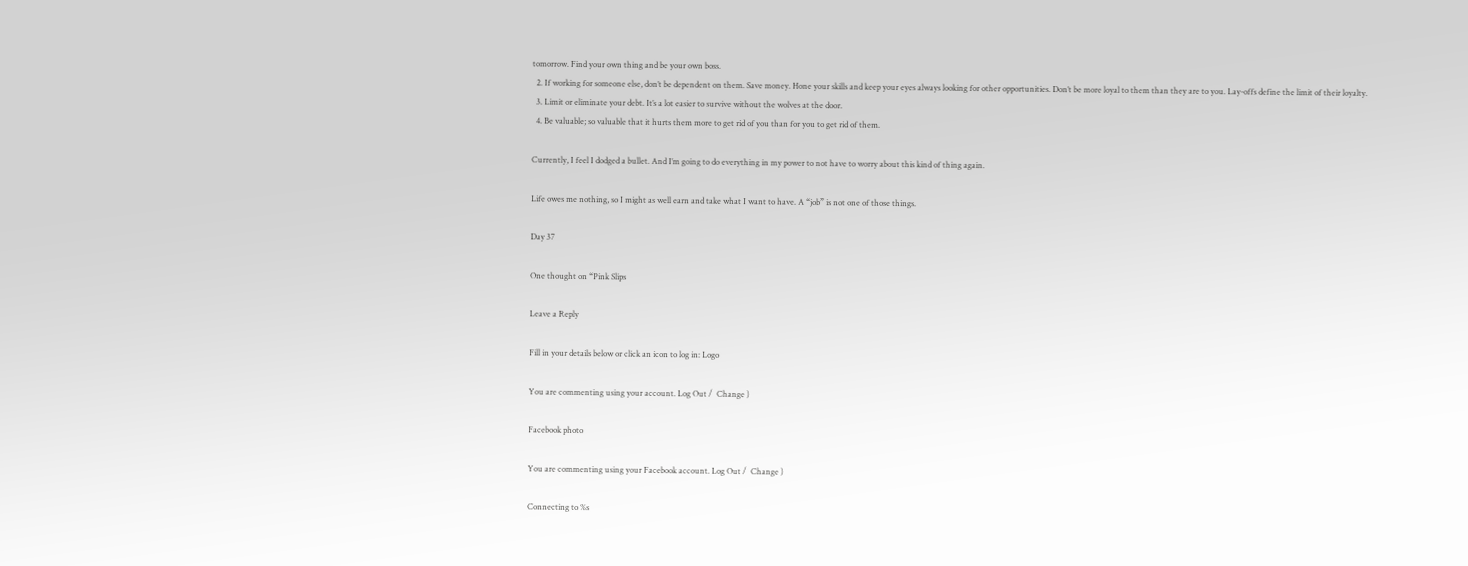tomorrow. Find your own thing and be your own boss.
  2. If working for someone else, don’t be dependent on them. Save money. Hone your skills and keep your eyes always looking for other opportunities. Don’t be more loyal to them than they are to you. Lay-offs define the limit of their loyalty.
  3. Limit or eliminate your debt. It’s a lot easier to survive without the wolves at the door.
  4. Be valuable; so valuable that it hurts them more to get rid of you than for you to get rid of them.

Currently, I feel I dodged a bullet. And I’m going to do everything in my power to not have to worry about this kind of thing again.

Life owes me nothing, so I might as well earn and take what I want to have. A “job” is not one of those things.

Day 37

One thought on “Pink Slips

Leave a Reply

Fill in your details below or click an icon to log in: Logo

You are commenting using your account. Log Out /  Change )

Facebook photo

You are commenting using your Facebook account. Log Out /  Change )

Connecting to %s